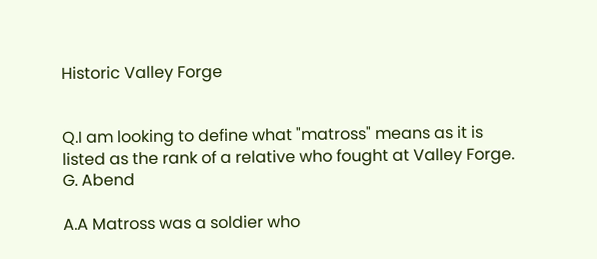Historic Valley Forge


Q.I am looking to define what "matross" means as it is listed as the rank of a relative who fought at Valley Forge.
G. Abend

A.A Matross was a soldier who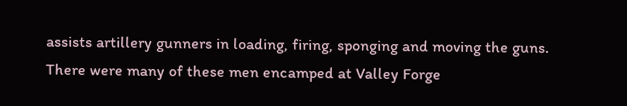assists artillery gunners in loading, firing, sponging and moving the guns. There were many of these men encamped at Valley Forge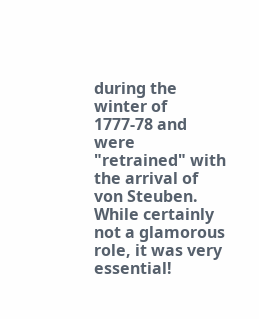during the winter of 1777-78 and were "retrained" with the arrival of von Steuben. While certainly not a glamorous role, it was very essential!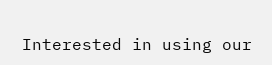Interested in using our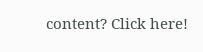content? Click here!